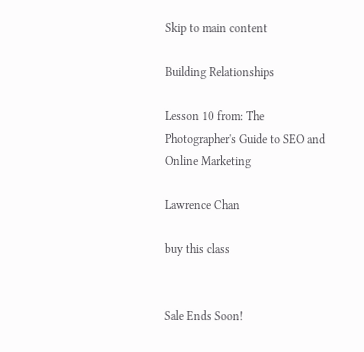Skip to main content

Building Relationships

Lesson 10 from: The Photographer's Guide to SEO and Online Marketing

Lawrence Chan

buy this class


Sale Ends Soon!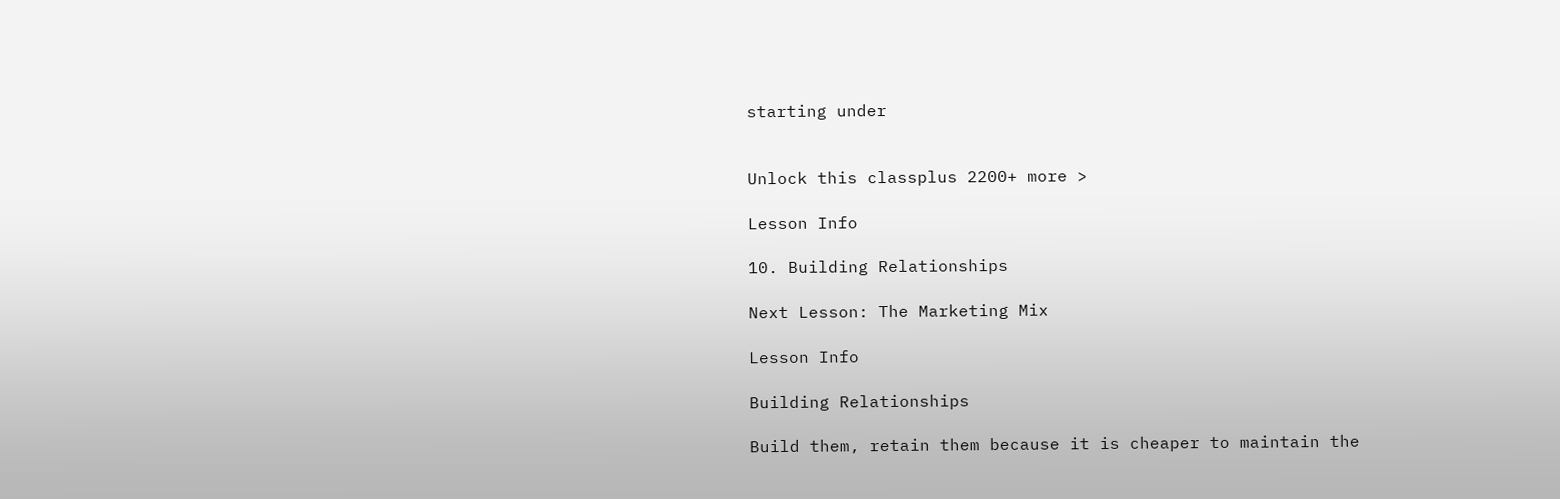starting under


Unlock this classplus 2200+ more >

Lesson Info

10. Building Relationships

Next Lesson: The Marketing Mix

Lesson Info

Building Relationships

Build them, retain them because it is cheaper to maintain the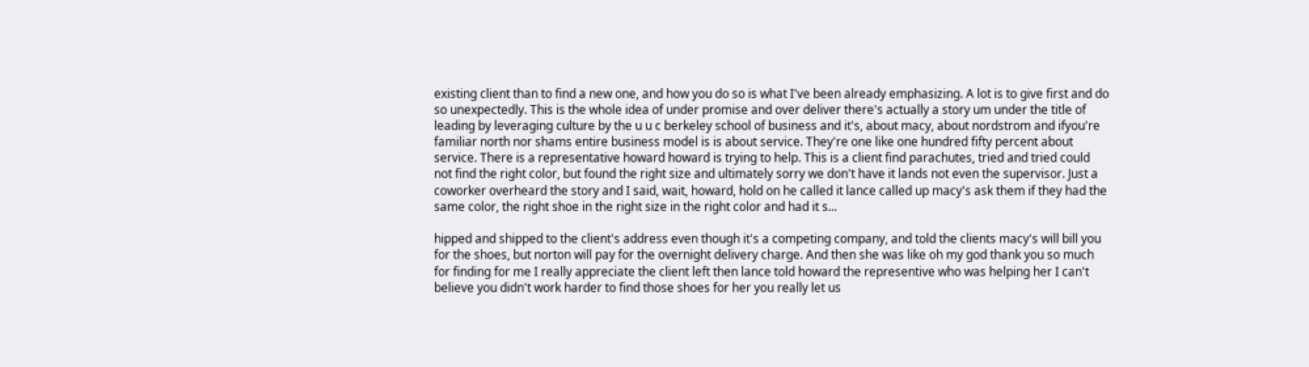existing client than to find a new one, and how you do so is what I've been already emphasizing. A lot is to give first and do so unexpectedly. This is the whole idea of under promise and over deliver there's actually a story um under the title of leading by leveraging culture by the u u c berkeley school of business and it's, about macy, about nordstrom and ifyou're familiar north nor shams entire business model is is about service. They're one like one hundred fifty percent about service. There is a representative howard howard is trying to help. This is a client find parachutes, tried and tried could not find the right color, but found the right size and ultimately sorry we don't have it lands not even the supervisor. Just a coworker overheard the story and I said, wait, howard, hold on he called it lance called up macy's ask them if they had the same color, the right shoe in the right size in the right color and had it s...

hipped and shipped to the client's address even though it's a competing company, and told the clients macy's will bill you for the shoes, but norton will pay for the overnight delivery charge. And then she was like oh my god thank you so much for finding for me I really appreciate the client left then lance told howard the representive who was helping her I can't believe you didn't work harder to find those shoes for her you really let us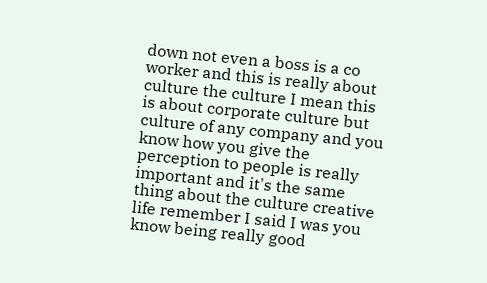down not even a boss is a co worker and this is really about culture the culture I mean this is about corporate culture but culture of any company and you know how you give the perception to people is really important and it's the same thing about the culture creative life remember I said I was you know being really good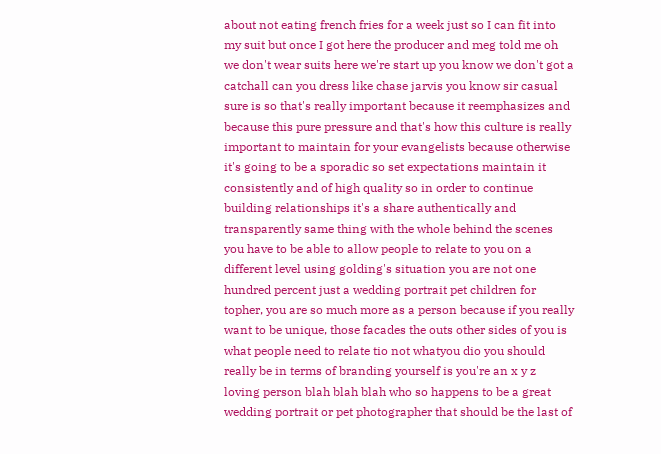about not eating french fries for a week just so I can fit into my suit but once I got here the producer and meg told me oh we don't wear suits here we're start up you know we don't got a catchall can you dress like chase jarvis you know sir casual sure is so that's really important because it reemphasizes and because this pure pressure and that's how this culture is really important to maintain for your evangelists because otherwise it's going to be a sporadic so set expectations maintain it consistently and of high quality so in order to continue building relationships it's a share authentically and transparently same thing with the whole behind the scenes you have to be able to allow people to relate to you on a different level using golding's situation you are not one hundred percent just a wedding portrait pet children for topher, you are so much more as a person because if you really want to be unique, those facades the outs other sides of you is what people need to relate tio not whatyou dio you should really be in terms of branding yourself is you're an x y z loving person blah blah blah who so happens to be a great wedding portrait or pet photographer that should be the last of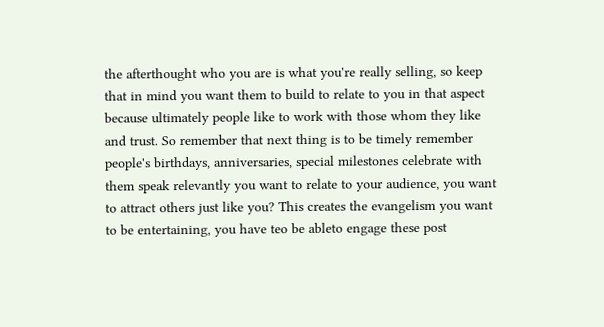the afterthought who you are is what you're really selling, so keep that in mind you want them to build to relate to you in that aspect because ultimately people like to work with those whom they like and trust. So remember that next thing is to be timely remember people's birthdays, anniversaries, special milestones celebrate with them speak relevantly you want to relate to your audience, you want to attract others just like you? This creates the evangelism you want to be entertaining, you have teo be ableto engage these post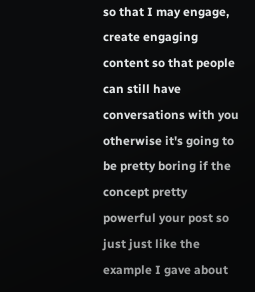so that I may engage, create engaging content so that people can still have conversations with you otherwise it's going to be pretty boring if the concept pretty powerful your post so just just like the example I gave about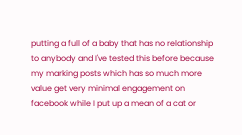putting a full of a baby that has no relationship to anybody and I've tested this before because my marking posts which has so much more value get very minimal engagement on facebook while I put up a mean of a cat or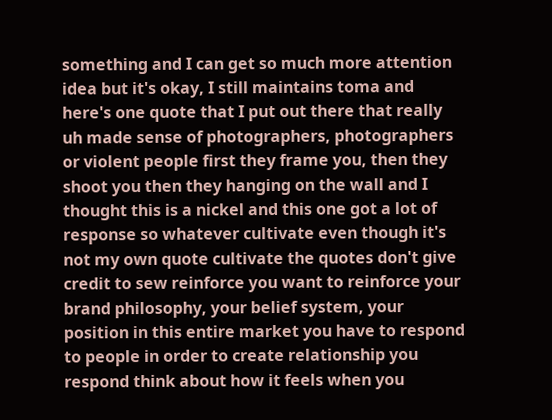something and I can get so much more attention idea but it's okay, I still maintains toma and here's one quote that I put out there that really uh made sense of photographers, photographers or violent people first they frame you, then they shoot you then they hanging on the wall and I thought this is a nickel and this one got a lot of response so whatever cultivate even though it's not my own quote cultivate the quotes don't give credit to sew reinforce you want to reinforce your brand philosophy, your belief system, your position in this entire market you have to respond to people in order to create relationship you respond think about how it feels when you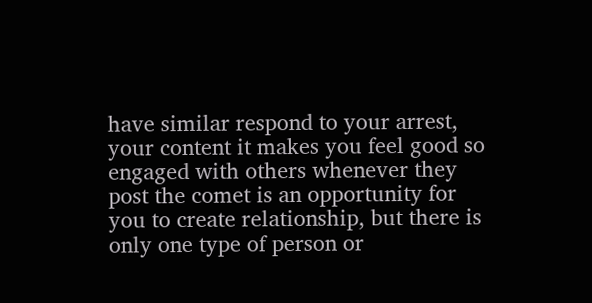have similar respond to your arrest, your content it makes you feel good so engaged with others whenever they post the comet is an opportunity for you to create relationship, but there is only one type of person or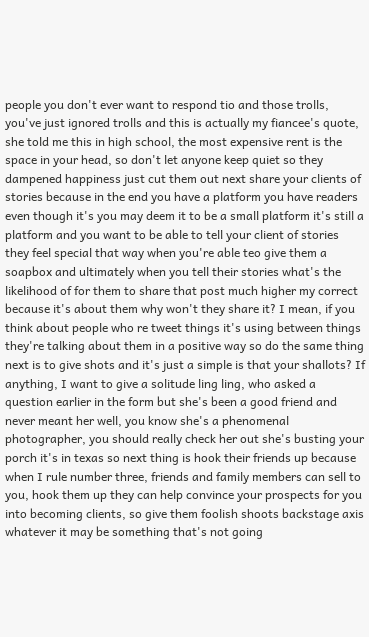people you don't ever want to respond tio and those trolls, you've just ignored trolls and this is actually my fiancee's quote, she told me this in high school, the most expensive rent is the space in your head, so don't let anyone keep quiet so they dampened happiness just cut them out next share your clients of stories because in the end you have a platform you have readers even though it's you may deem it to be a small platform it's still a platform and you want to be able to tell your client of stories they feel special that way when you're able teo give them a soapbox and ultimately when you tell their stories what's the likelihood of for them to share that post much higher my correct because it's about them why won't they share it? I mean, if you think about people who re tweet things it's using between things they're talking about them in a positive way so do the same thing next is to give shots and it's just a simple is that your shallots? If anything, I want to give a solitude ling ling, who asked a question earlier in the form but she's been a good friend and never meant her well, you know she's a phenomenal photographer, you should really check her out she's busting your porch it's in texas so next thing is hook their friends up because when I rule number three, friends and family members can sell to you, hook them up they can help convince your prospects for you into becoming clients, so give them foolish shoots backstage axis whatever it may be something that's not going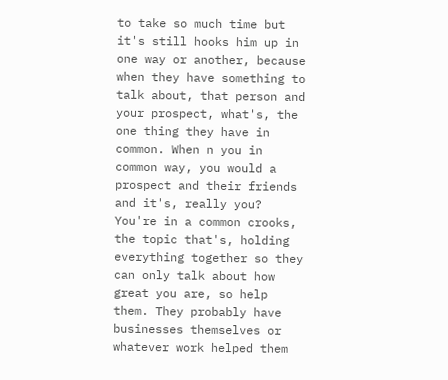to take so much time but it's still hooks him up in one way or another, because when they have something to talk about, that person and your prospect, what's, the one thing they have in common. When n you in common way, you would a prospect and their friends and it's, really you? You're in a common crooks, the topic that's, holding everything together so they can only talk about how great you are, so help them. They probably have businesses themselves or whatever work helped them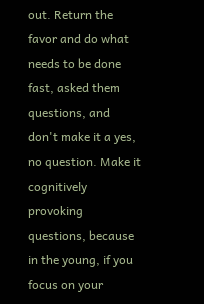out. Return the favor and do what needs to be done fast, asked them questions, and don't make it a yes, no question. Make it cognitively provoking questions, because in the young, if you focus on your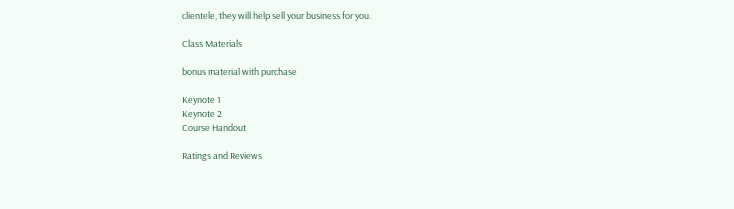clientele, they will help sell your business for you.

Class Materials

bonus material with purchase

Keynote 1
Keynote 2
Course Handout

Ratings and Reviews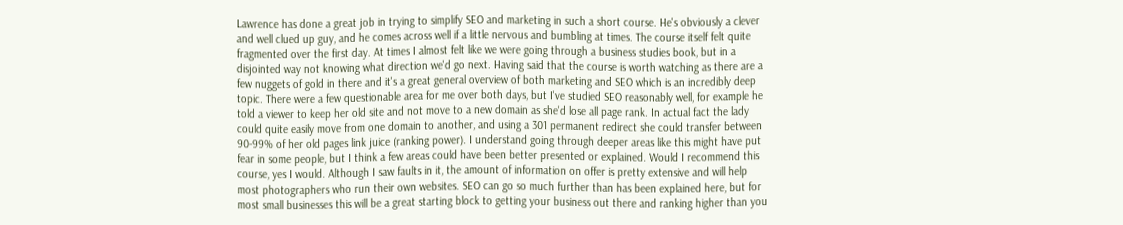Lawrence has done a great job in trying to simplify SEO and marketing in such a short course. He's obviously a clever and well clued up guy, and he comes across well if a little nervous and bumbling at times. The course itself felt quite fragmented over the first day. At times I almost felt like we were going through a business studies book, but in a disjointed way not knowing what direction we'd go next. Having said that the course is worth watching as there are a few nuggets of gold in there and it's a great general overview of both marketing and SEO which is an incredibly deep topic. There were a few questionable area for me over both days, but I've studied SEO reasonably well, for example he told a viewer to keep her old site and not move to a new domain as she'd lose all page rank. In actual fact the lady could quite easily move from one domain to another, and using a 301 permanent redirect she could transfer between 90-99% of her old pages link juice (ranking power). I understand going through deeper areas like this might have put fear in some people, but I think a few areas could have been better presented or explained. Would I recommend this course, yes I would. Although I saw faults in it, the amount of information on offer is pretty extensive and will help most photographers who run their own websites. SEO can go so much further than has been explained here, but for most small businesses this will be a great starting block to getting your business out there and ranking higher than you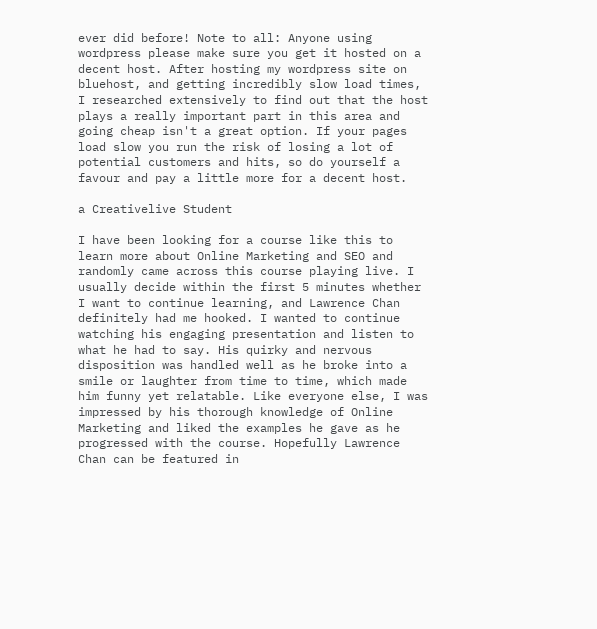ever did before! Note to all: Anyone using wordpress please make sure you get it hosted on a decent host. After hosting my wordpress site on bluehost, and getting incredibly slow load times, I researched extensively to find out that the host plays a really important part in this area and going cheap isn't a great option. If your pages load slow you run the risk of losing a lot of potential customers and hits, so do yourself a favour and pay a little more for a decent host.

a Creativelive Student

I have been looking for a course like this to learn more about Online Marketing and SEO and randomly came across this course playing live. I usually decide within the first 5 minutes whether I want to continue learning, and Lawrence Chan definitely had me hooked. I wanted to continue watching his engaging presentation and listen to what he had to say. His quirky and nervous disposition was handled well as he broke into a smile or laughter from time to time, which made him funny yet relatable. Like everyone else, I was impressed by his thorough knowledge of Online Marketing and liked the examples he gave as he progressed with the course. Hopefully Lawrence Chan can be featured in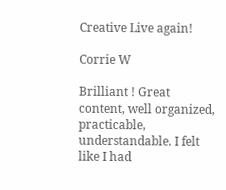Creative Live again!

Corrie W

Brilliant ! Great content, well organized, practicable, understandable. I felt like I had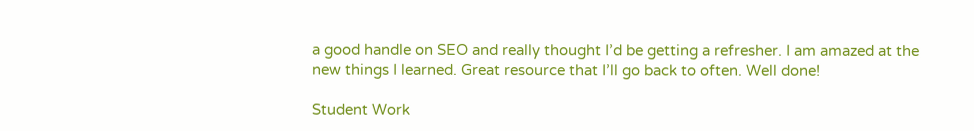a good handle on SEO and really thought I’d be getting a refresher. I am amazed at the new things I learned. Great resource that I’ll go back to often. Well done!

Student Work